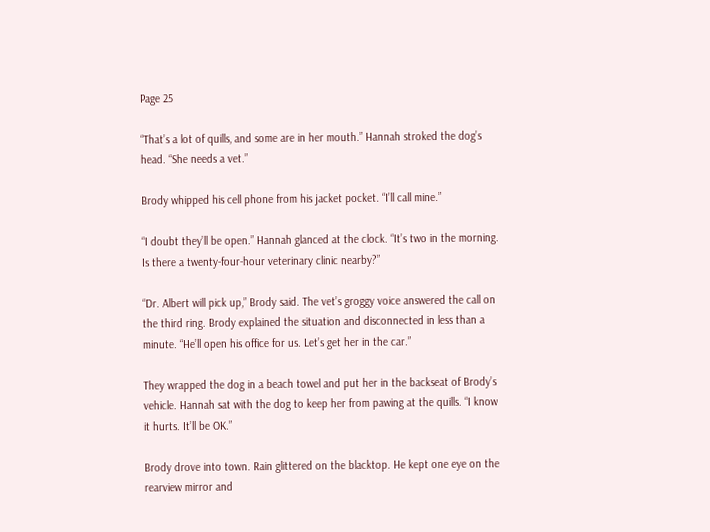Page 25

“That’s a lot of quills, and some are in her mouth.” Hannah stroked the dog’s head. “She needs a vet.”

Brody whipped his cell phone from his jacket pocket. “I’ll call mine.”

“I doubt they’ll be open.” Hannah glanced at the clock. “It’s two in the morning. Is there a twenty-four-hour veterinary clinic nearby?”

“Dr. Albert will pick up,” Brody said. The vet’s groggy voice answered the call on the third ring. Brody explained the situation and disconnected in less than a minute. “He’ll open his office for us. Let’s get her in the car.”

They wrapped the dog in a beach towel and put her in the backseat of Brody’s vehicle. Hannah sat with the dog to keep her from pawing at the quills. “I know it hurts. It’ll be OK.”

Brody drove into town. Rain glittered on the blacktop. He kept one eye on the rearview mirror and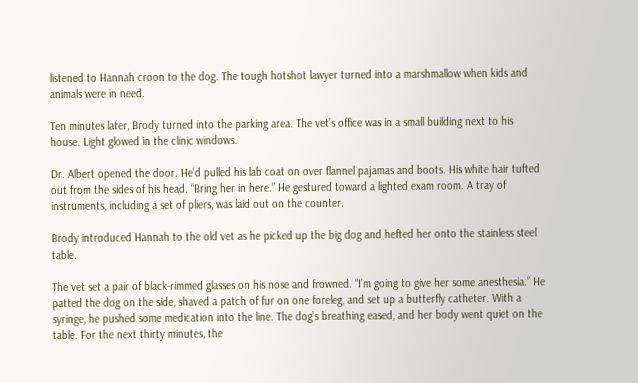listened to Hannah croon to the dog. The tough hotshot lawyer turned into a marshmallow when kids and animals were in need.

Ten minutes later, Brody turned into the parking area. The vet’s office was in a small building next to his house. Light glowed in the clinic windows.

Dr. Albert opened the door. He’d pulled his lab coat on over flannel pajamas and boots. His white hair tufted out from the sides of his head. “Bring her in here.” He gestured toward a lighted exam room. A tray of instruments, including a set of pliers, was laid out on the counter.

Brody introduced Hannah to the old vet as he picked up the big dog and hefted her onto the stainless steel table.

The vet set a pair of black-rimmed glasses on his nose and frowned. “I’m going to give her some anesthesia.” He patted the dog on the side, shaved a patch of fur on one foreleg, and set up a butterfly catheter. With a syringe, he pushed some medication into the line. The dog’s breathing eased, and her body went quiet on the table. For the next thirty minutes, the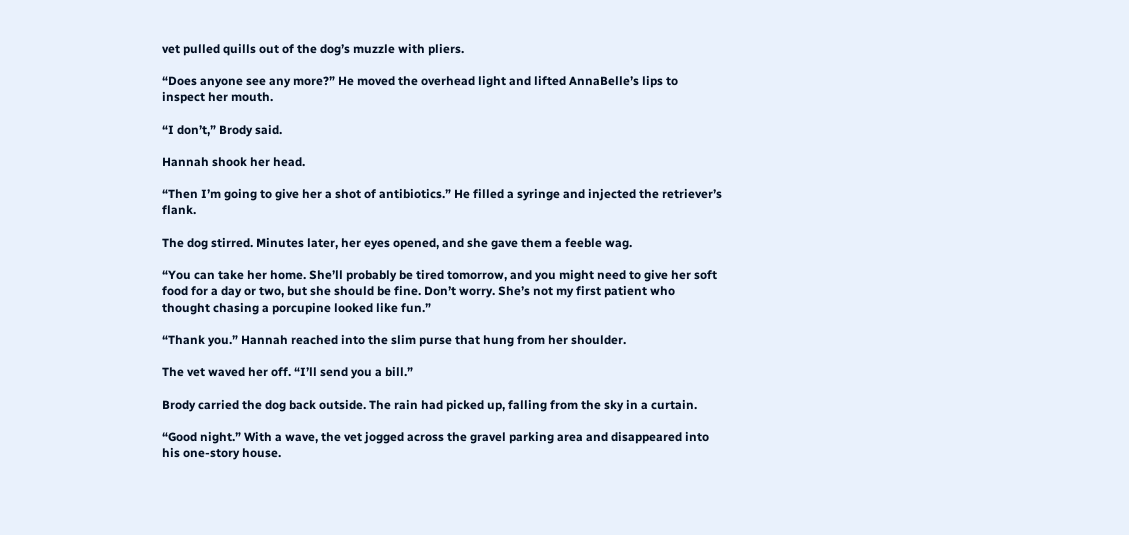vet pulled quills out of the dog’s muzzle with pliers.

“Does anyone see any more?” He moved the overhead light and lifted AnnaBelle’s lips to inspect her mouth.

“I don’t,” Brody said.

Hannah shook her head.

“Then I’m going to give her a shot of antibiotics.” He filled a syringe and injected the retriever’s flank.

The dog stirred. Minutes later, her eyes opened, and she gave them a feeble wag.

“You can take her home. She’ll probably be tired tomorrow, and you might need to give her soft food for a day or two, but she should be fine. Don’t worry. She’s not my first patient who thought chasing a porcupine looked like fun.”

“Thank you.” Hannah reached into the slim purse that hung from her shoulder.

The vet waved her off. “I’ll send you a bill.”

Brody carried the dog back outside. The rain had picked up, falling from the sky in a curtain.

“Good night.” With a wave, the vet jogged across the gravel parking area and disappeared into his one-story house.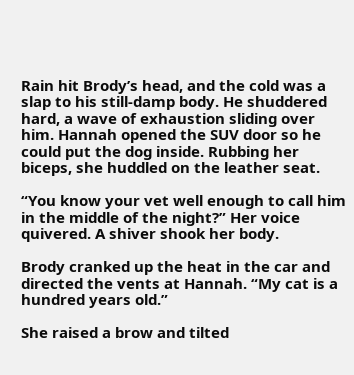Rain hit Brody’s head, and the cold was a slap to his still-damp body. He shuddered hard, a wave of exhaustion sliding over him. Hannah opened the SUV door so he could put the dog inside. Rubbing her biceps, she huddled on the leather seat.

“You know your vet well enough to call him in the middle of the night?” Her voice quivered. A shiver shook her body.

Brody cranked up the heat in the car and directed the vents at Hannah. “My cat is a hundred years old.”

She raised a brow and tilted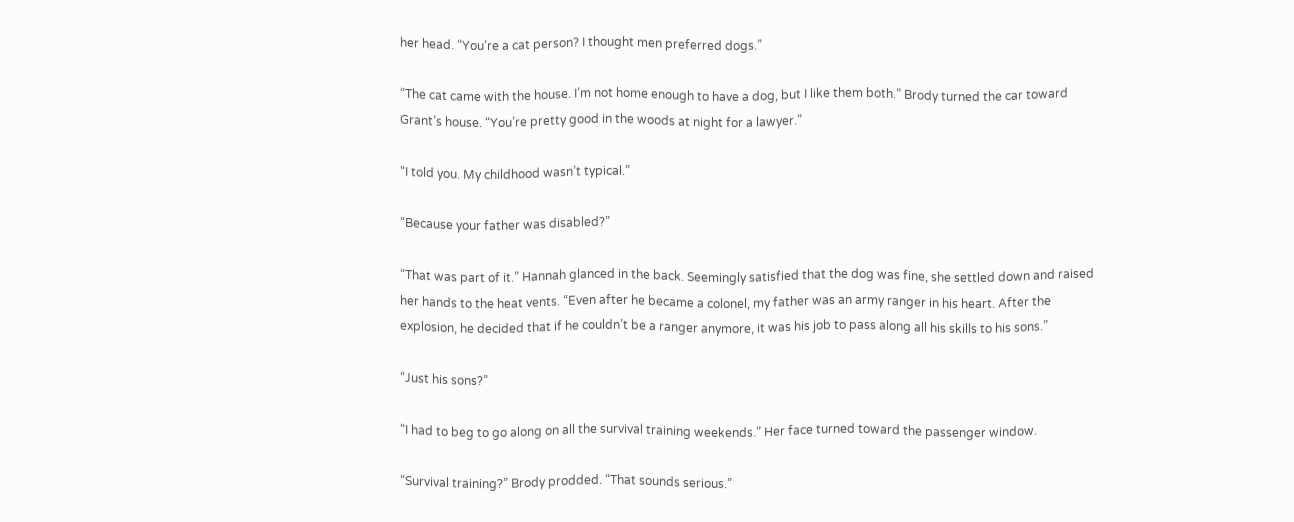her head. “You’re a cat person? I thought men preferred dogs.”

“The cat came with the house. I’m not home enough to have a dog, but I like them both.” Brody turned the car toward Grant’s house. “You’re pretty good in the woods at night for a lawyer.”

“I told you. My childhood wasn’t typical.”

“Because your father was disabled?”

“That was part of it.” Hannah glanced in the back. Seemingly satisfied that the dog was fine, she settled down and raised her hands to the heat vents. “Even after he became a colonel, my father was an army ranger in his heart. After the explosion, he decided that if he couldn’t be a ranger anymore, it was his job to pass along all his skills to his sons.”

“Just his sons?”

“I had to beg to go along on all the survival training weekends.” Her face turned toward the passenger window.

“Survival training?” Brody prodded. “That sounds serious.”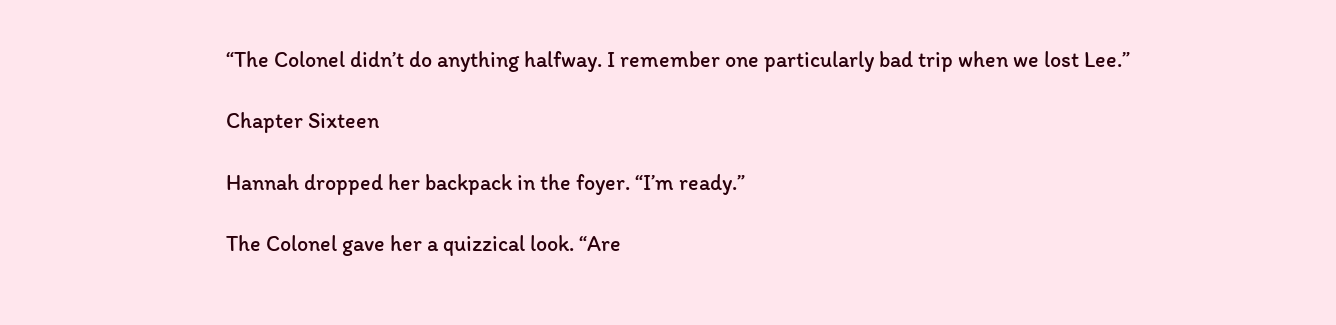“The Colonel didn’t do anything halfway. I remember one particularly bad trip when we lost Lee.”

Chapter Sixteen

Hannah dropped her backpack in the foyer. “I’m ready.”

The Colonel gave her a quizzical look. “Are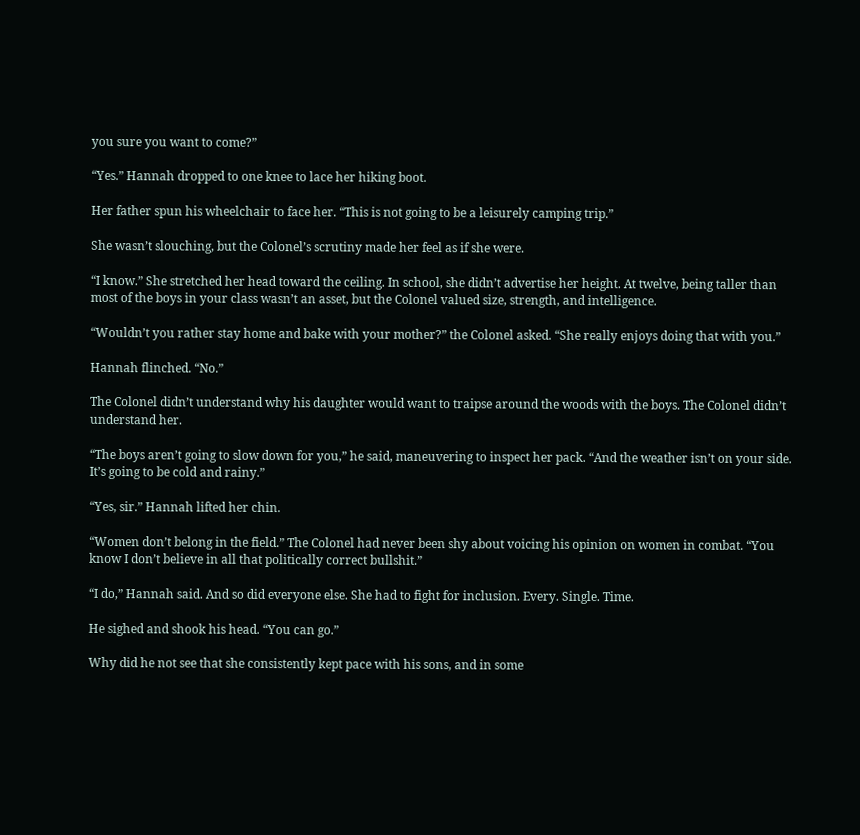you sure you want to come?”

“Yes.” Hannah dropped to one knee to lace her hiking boot.

Her father spun his wheelchair to face her. “This is not going to be a leisurely camping trip.”

She wasn’t slouching, but the Colonel’s scrutiny made her feel as if she were.

“I know.” She stretched her head toward the ceiling. In school, she didn’t advertise her height. At twelve, being taller than most of the boys in your class wasn’t an asset, but the Colonel valued size, strength, and intelligence.

“Wouldn’t you rather stay home and bake with your mother?” the Colonel asked. “She really enjoys doing that with you.”

Hannah flinched. “No.”

The Colonel didn’t understand why his daughter would want to traipse around the woods with the boys. The Colonel didn’t understand her.

“The boys aren’t going to slow down for you,” he said, maneuvering to inspect her pack. “And the weather isn’t on your side. It’s going to be cold and rainy.”

“Yes, sir.” Hannah lifted her chin.

“Women don’t belong in the field.” The Colonel had never been shy about voicing his opinion on women in combat. “You know I don’t believe in all that politically correct bullshit.”

“I do,” Hannah said. And so did everyone else. She had to fight for inclusion. Every. Single. Time.

He sighed and shook his head. “You can go.”

Why did he not see that she consistently kept pace with his sons, and in some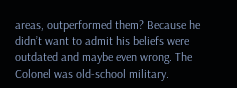areas, outperformed them? Because he didn’t want to admit his beliefs were outdated and maybe even wrong. The Colonel was old-school military.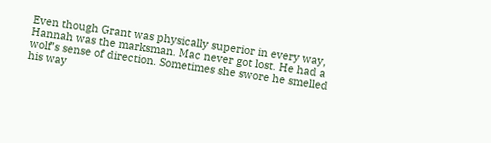Even though Grant was physically superior in every way, Hannah was the marksman. Mac never got lost. He had a wolf’s sense of direction. Sometimes she swore he smelled his way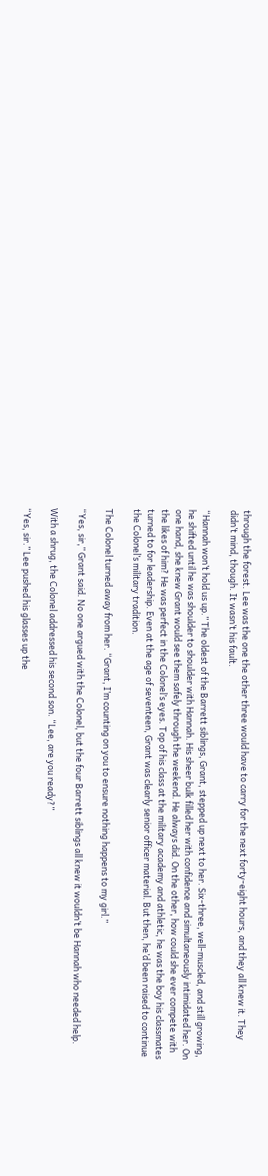through the forest. Lee was the one the other three would have to carry for the next forty-eight hours, and they all knew it. They didn’t mind, though. It wasn’t his fault.

“Hannah won’t hold us up.” The oldest of the Barrett siblings, Grant, stepped up next to her. Six-three, well-muscled, and still growing, he shifted until he was shoulder to shoulder with Hannah. His sheer bulk filled her with confidence and simultaneously intimidated her. On one hand, she knew Grant would see them safely through the weekend. He always did. On the other, how could she ever compete with the likes of him? He was perfect in the Colonel’s eyes. Top of his class at the military academy and athletic, he was the boy his classmates turned to for leadership. Even at the age of seventeen, Grant was clearly senior officer material. But then, he’d been raised to continue the Colonel’s military tradition.

The Colonel turned away from her. “Grant, I’m counting on you to ensure nothing happens to my girl.”

“Yes, sir,” Grant said. No one argued with the Colonel, but the four Barrett siblings all knew it wouldn’t be Hannah who needed help.

With a shrug, the Colonel addressed his second son. “Lee, are you ready?”

“Yes, sir.” Lee pushed his glasses up the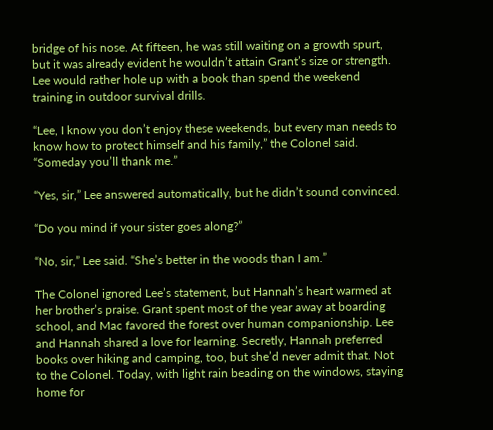bridge of his nose. At fifteen, he was still waiting on a growth spurt, but it was already evident he wouldn’t attain Grant’s size or strength. Lee would rather hole up with a book than spend the weekend training in outdoor survival drills.

“Lee, I know you don’t enjoy these weekends, but every man needs to know how to protect himself and his family,” the Colonel said. “Someday you’ll thank me.”

“Yes, sir,” Lee answered automatically, but he didn’t sound convinced.

“Do you mind if your sister goes along?”

“No, sir,” Lee said. “She’s better in the woods than I am.”

The Colonel ignored Lee’s statement, but Hannah’s heart warmed at her brother’s praise. Grant spent most of the year away at boarding school, and Mac favored the forest over human companionship. Lee and Hannah shared a love for learning. Secretly, Hannah preferred books over hiking and camping, too, but she’d never admit that. Not to the Colonel. Today, with light rain beading on the windows, staying home for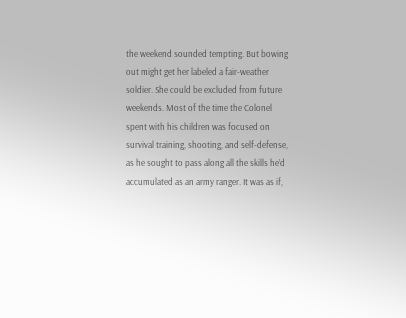the weekend sounded tempting. But bowing out might get her labeled a fair-weather soldier. She could be excluded from future weekends. Most of the time the Colonel spent with his children was focused on survival training, shooting, and self-defense, as he sought to pass along all the skills he’d accumulated as an army ranger. It was as if,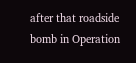after that roadside bomb in Operation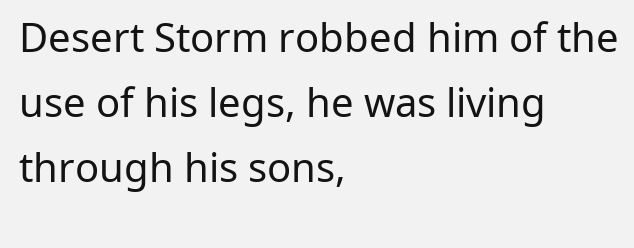Desert Storm robbed him of the use of his legs, he was living through his sons,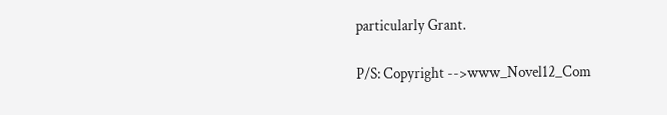particularly Grant.

P/S: Copyright -->www_Novel12_Com